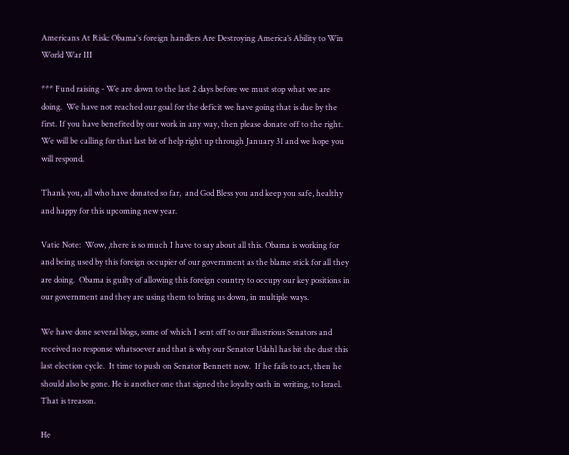Americans At Risk: Obama's foreign handlers Are Destroying America’s Ability to Win World War III

*** Fund raising - We are down to the last 2 days before we must stop what we are doing.  We have not reached our goal for the deficit we have going that is due by the first. If you have benefited by our work in any way, then please donate off to the right.  We will be calling for that last bit of help right up through January 31 and we hope you will respond.

Thank you, all who have donated so far,  and God Bless you and keep you safe, healthy and happy for this upcoming new year.

Vatic Note:  Wow, ,there is so much I have to say about all this. Obama is working for and being used by this foreign occupier of our government as the blame stick for all they are doing.  Obama is guilty of allowing this foreign country to occupy our key positions in our government and they are using them to bring us down, in multiple ways.

We have done several blogs, some of which I sent off to our illustrious Senators and received no response whatsoever and that is why our Senator Udahl has bit the dust this last election cycle.  It time to push on Senator Bennett now.  If he fails to act, then he should also be gone. He is another one that signed the loyalty oath in writing, to Israel.  That is treason.

He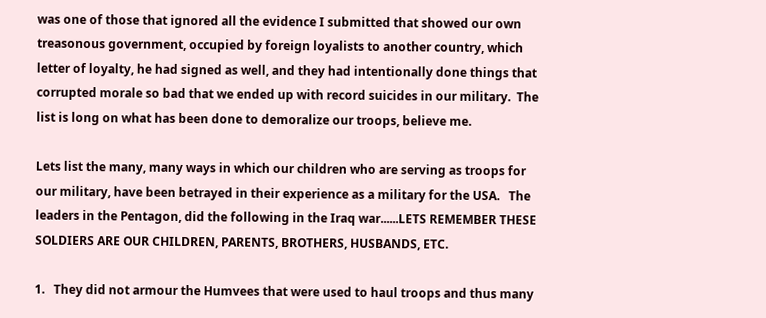was one of those that ignored all the evidence I submitted that showed our own treasonous government, occupied by foreign loyalists to another country, which letter of loyalty, he had signed as well, and they had intentionally done things that corrupted morale so bad that we ended up with record suicides in our military.  The list is long on what has been done to demoralize our troops, believe me.

Lets list the many, many ways in which our children who are serving as troops for our military, have been betrayed in their experience as a military for the USA.   The leaders in the Pentagon, did the following in the Iraq war......LETS REMEMBER THESE SOLDIERS ARE OUR CHILDREN, PARENTS, BROTHERS, HUSBANDS, ETC.

1.   They did not armour the Humvees that were used to haul troops and thus many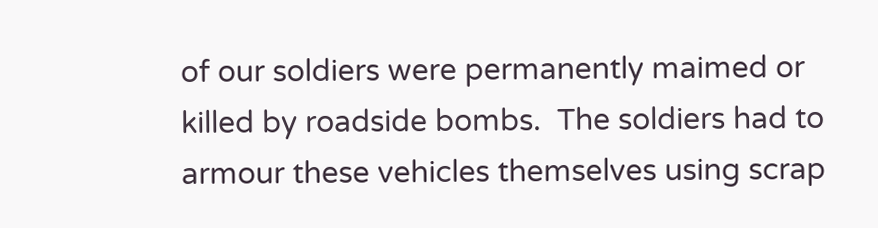of our soldiers were permanently maimed or killed by roadside bombs.  The soldiers had to armour these vehicles themselves using scrap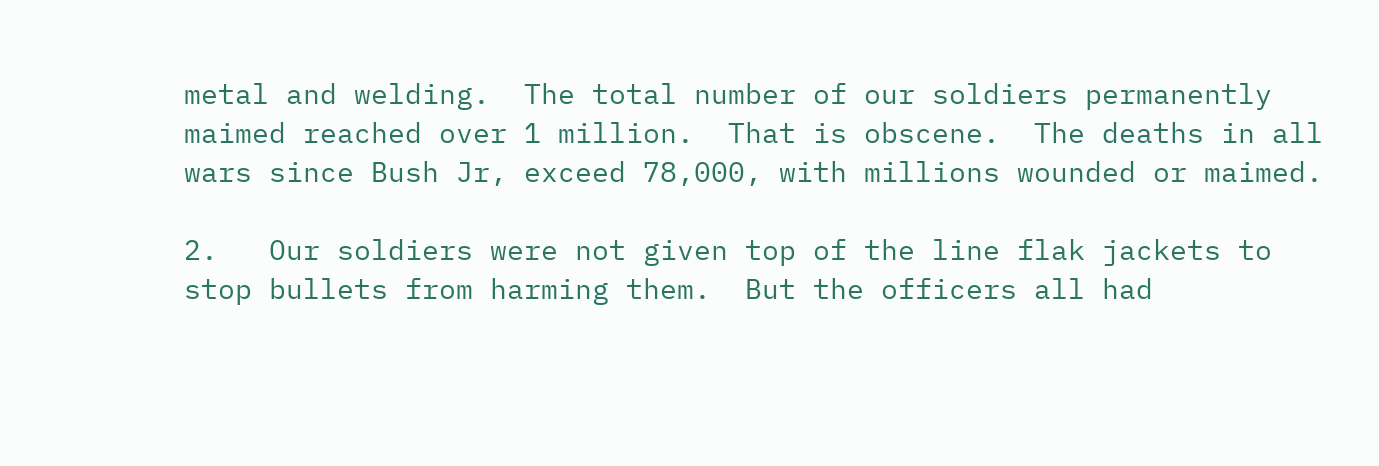metal and welding.  The total number of our soldiers permanently maimed reached over 1 million.  That is obscene.  The deaths in all wars since Bush Jr, exceed 78,000, with millions wounded or maimed.

2.   Our soldiers were not given top of the line flak jackets to stop bullets from harming them.  But the officers all had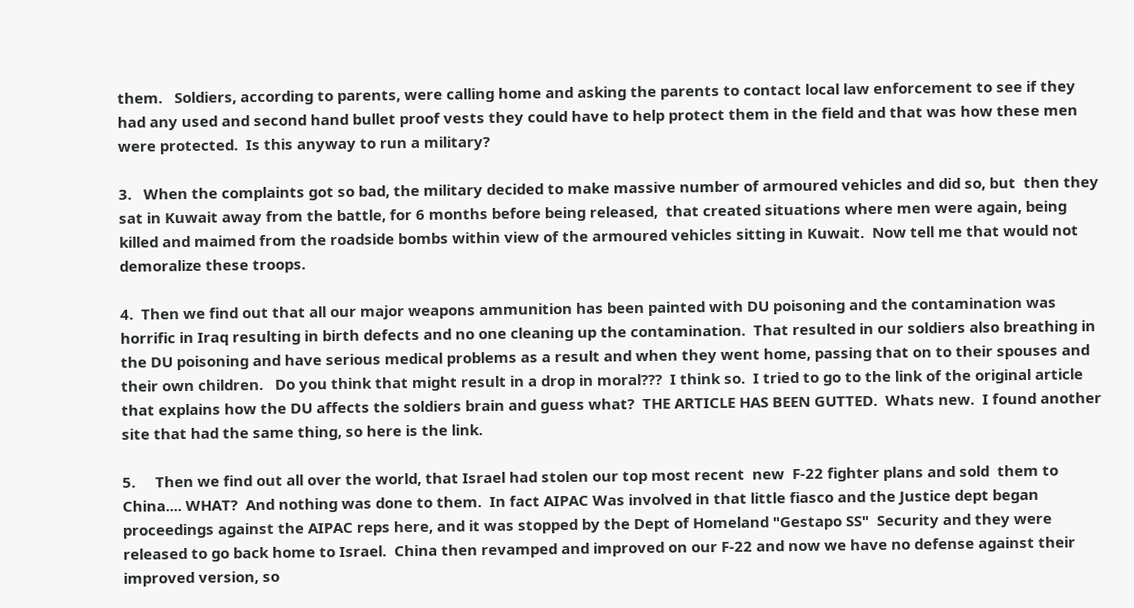them.   Soldiers, according to parents, were calling home and asking the parents to contact local law enforcement to see if they had any used and second hand bullet proof vests they could have to help protect them in the field and that was how these men were protected.  Is this anyway to run a military?

3.   When the complaints got so bad, the military decided to make massive number of armoured vehicles and did so, but  then they sat in Kuwait away from the battle, for 6 months before being released,  that created situations where men were again, being killed and maimed from the roadside bombs within view of the armoured vehicles sitting in Kuwait.  Now tell me that would not demoralize these troops.

4.  Then we find out that all our major weapons ammunition has been painted with DU poisoning and the contamination was horrific in Iraq resulting in birth defects and no one cleaning up the contamination.  That resulted in our soldiers also breathing in the DU poisoning and have serious medical problems as a result and when they went home, passing that on to their spouses and their own children.   Do you think that might result in a drop in moral???  I think so.  I tried to go to the link of the original article that explains how the DU affects the soldiers brain and guess what?  THE ARTICLE HAS BEEN GUTTED.  Whats new.  I found another site that had the same thing, so here is the link.

5.     Then we find out all over the world, that Israel had stolen our top most recent  new  F-22 fighter plans and sold  them to China.... WHAT?  And nothing was done to them.  In fact AIPAC Was involved in that little fiasco and the Justice dept began proceedings against the AIPAC reps here, and it was stopped by the Dept of Homeland "Gestapo SS"  Security and they were released to go back home to Israel.  China then revamped and improved on our F-22 and now we have no defense against their improved version, so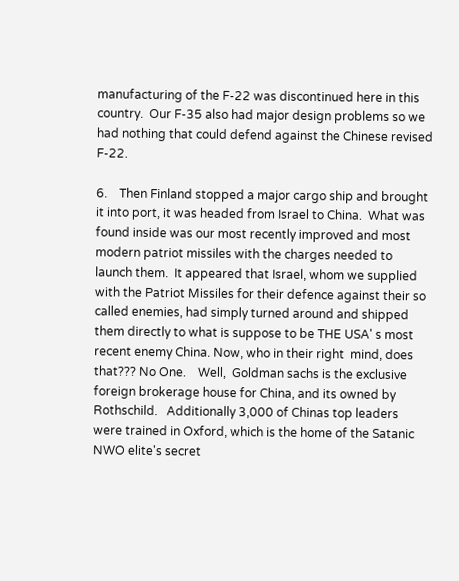manufacturing of the F-22 was discontinued here in this country.  Our F-35 also had major design problems so we had nothing that could defend against the Chinese revised F-22.

6.    Then Finland stopped a major cargo ship and brought it into port, it was headed from Israel to China.  What was found inside was our most recently improved and most modern patriot missiles with the charges needed to launch them.  It appeared that Israel, whom we supplied with the Patriot Missiles for their defence against their so called enemies, had simply turned around and shipped them directly to what is suppose to be THE USA' s most recent enemy China. Now, who in their right  mind, does that??? No One.    Well,  Goldman sachs is the exclusive foreign brokerage house for China, and its owned by Rothschild.   Additionally 3,000 of Chinas top leaders were trained in Oxford, which is the home of the Satanic NWO elite's secret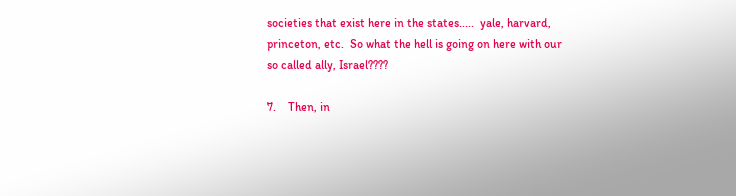societies that exist here in the states.....  yale, harvard, princeton, etc.  So what the hell is going on here with our so called ally, Israel????

7.    Then, in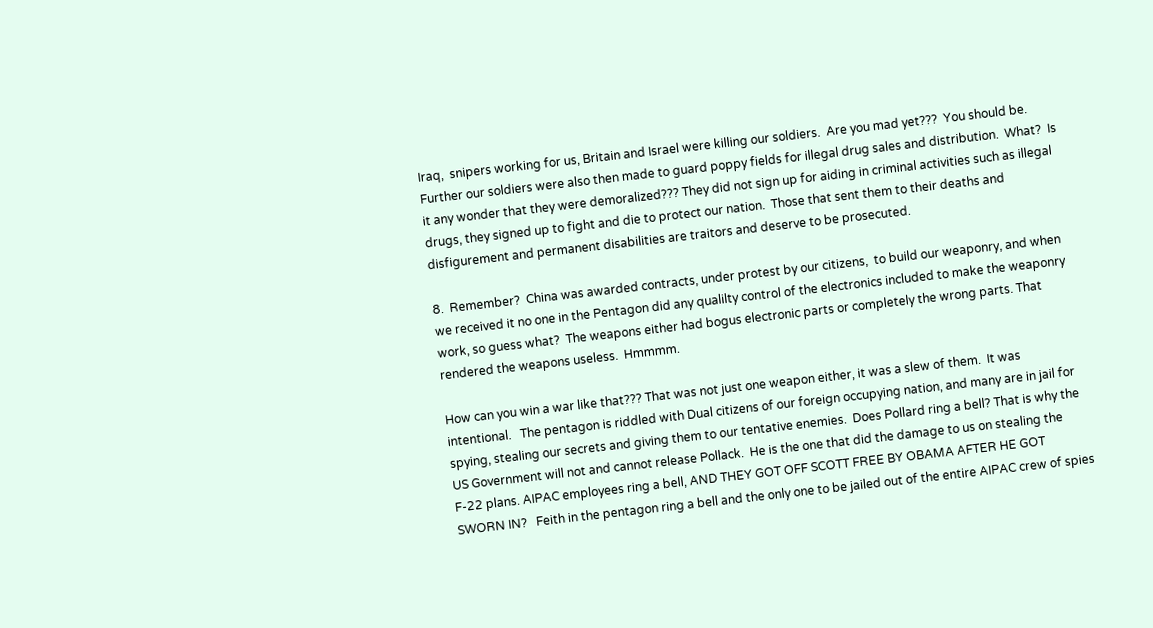Iraq,  snipers working for us, Britain and Israel were killing our soldiers.  Are you mad yet???  You should be. Further our soldiers were also then made to guard poppy fields for illegal drug sales and distribution.  What?  Is it any wonder that they were demoralized??? They did not sign up for aiding in criminal activities such as illegal drugs, they signed up to fight and die to protect our nation.  Those that sent them to their deaths and disfigurement and permanent disabilities are traitors and deserve to be prosecuted.

8.  Remember?  China was awarded contracts, under protest by our citizens,  to build our weaponry, and when we received it no one in the Pentagon did any qualilty control of the electronics included to make the weaponry work, so guess what?  The weapons either had bogus electronic parts or completely the wrong parts. That rendered the weapons useless.  Hmmmm.

How can you win a war like that??? That was not just one weapon either, it was a slew of them.  It was intentional.   The pentagon is riddled with Dual citizens of our foreign occupying nation, and many are in jail for spying, stealing our secrets and giving them to our tentative enemies.  Does Pollard ring a bell? That is why the US Government will not and cannot release Pollack.  He is the one that did the damage to us on stealing the F-22 plans. AIPAC employees ring a bell, AND THEY GOT OFF SCOTT FREE BY OBAMA AFTER HE GOT SWORN IN?   Feith in the pentagon ring a bell and the only one to be jailed out of the entire AIPAC crew of spies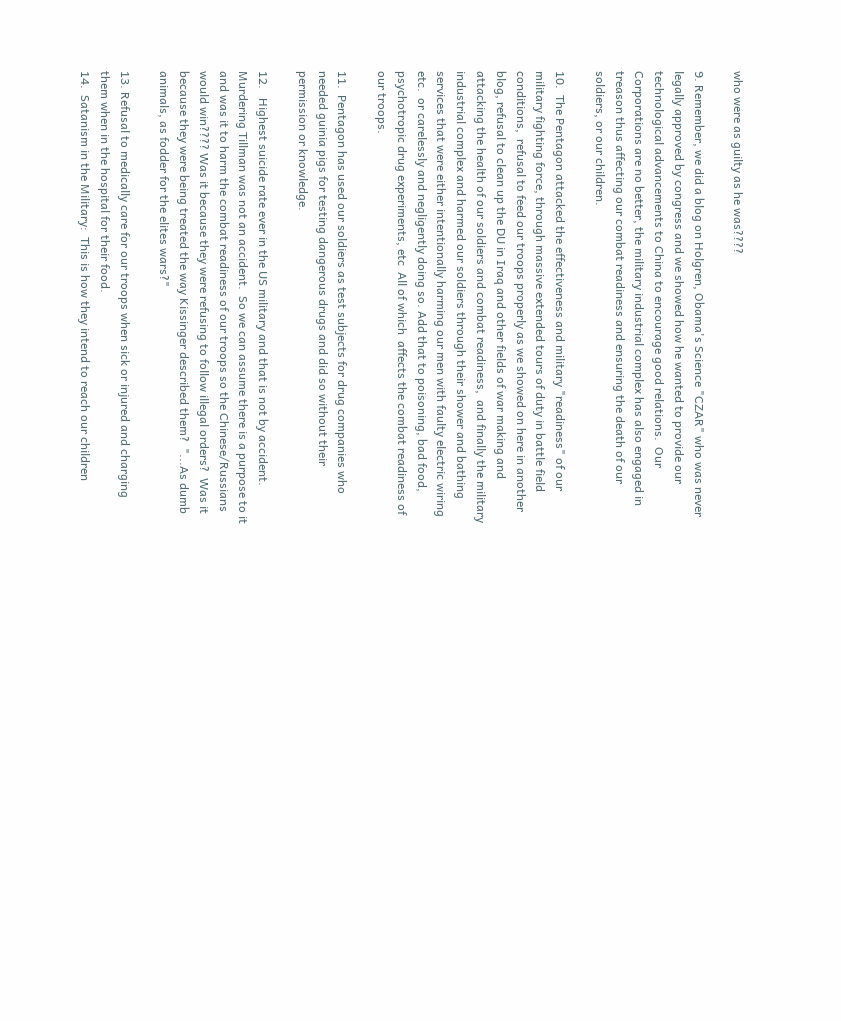who were as guilty as he was????

9. Remember, we did a blog on Holgren, Obama's Science "CZAR" who was never legally approved by congress and we showed how he wanted to provide our technological advancements to China to encourage good relations.  Our Corporations are no better, the military industrial complex has also engaged in treason thus affecting our combat readiness and ensuring the death of our soldiers, or our children.

10.  The Pentagon attacked the effectiveness and military "readiness" of our military fighting force, through massive extended tours of duty in battle field conditions,  refusal to feed our troops properly as we showed on here in another blog, refusal to clean up the DU in Iraq and other fields of war making and attacking the health of our soldiers and combat readiness,  and finally the military industrial complex and harmed our soldiers through their shower and bathing services that were either intentionally harming our men with faulty electric wiring etc.  or carelessly and negligently doing so. Add that to poisoning, bad food, psychotropic drug experiments, etc  All of which  affects the combat readiness of our troops.

11.  Pentagon has used our soldiers as test subjects for drug companies who needed guinia pigs for testing dangerous drugs and did so without their permission or knowledge.

12.   Highest suicide rate ever in the US military and that is not by accident.   Murdering Tillman was not an accident.  So we can assume there is a purpose to it and was it to harm the combat readiness of our troops so the Chinese/Russians would win???? Was it because they were refusing to follow illegal orders?  Was it because they were being treated the way Kissinger described them?  "...As dumb animals, as fodder for the elites wars?"

13. Refusal to medically care for our troops when sick or injured and charging them when in the hospital for their food.
14.  Satanism in the Military:  This is how they intend to reach our children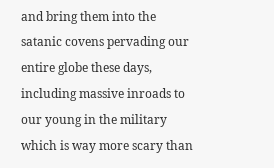and bring them into the satanic covens pervading our entire globe these days, including massive inroads to our young in the military which is way more scary than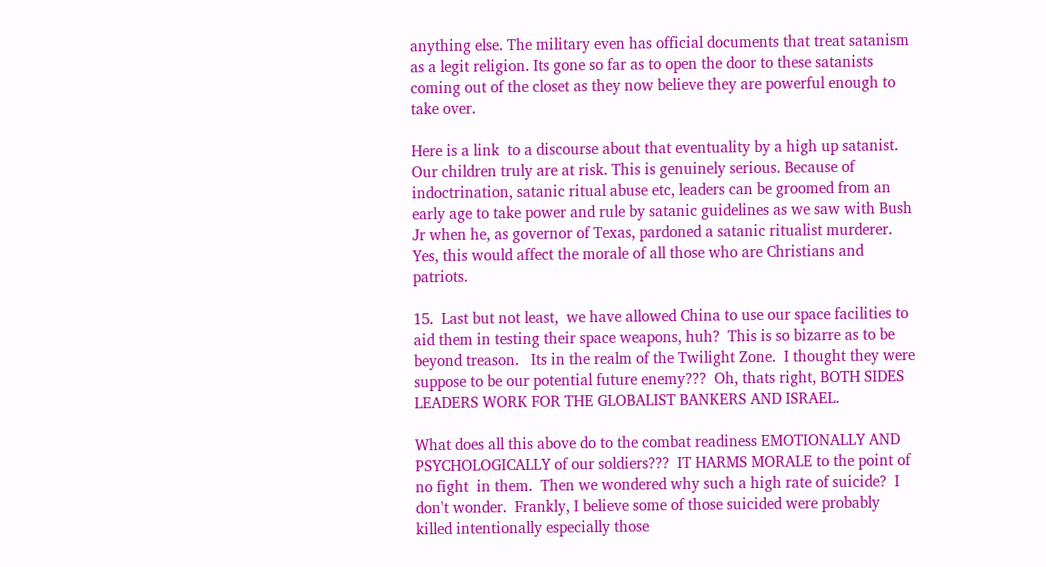anything else. The military even has official documents that treat satanism as a legit religion. Its gone so far as to open the door to these satanists coming out of the closet as they now believe they are powerful enough to take over.

Here is a link  to a discourse about that eventuality by a high up satanist. Our children truly are at risk. This is genuinely serious. Because of indoctrination, satanic ritual abuse etc, leaders can be groomed from an early age to take power and rule by satanic guidelines as we saw with Bush Jr when he, as governor of Texas, pardoned a satanic ritualist murderer.  Yes, this would affect the morale of all those who are Christians and patriots.

15.  Last but not least,  we have allowed China to use our space facilities to aid them in testing their space weapons, huh?  This is so bizarre as to be beyond treason.   Its in the realm of the Twilight Zone.  I thought they were suppose to be our potential future enemy???  Oh, thats right, BOTH SIDES LEADERS WORK FOR THE GLOBALIST BANKERS AND ISRAEL.

What does all this above do to the combat readiness EMOTIONALLY AND PSYCHOLOGICALLY of our soldiers???  IT HARMS MORALE to the point of no fight  in them.  Then we wondered why such a high rate of suicide?  I don't wonder.  Frankly, I believe some of those suicided were probably killed intentionally especially those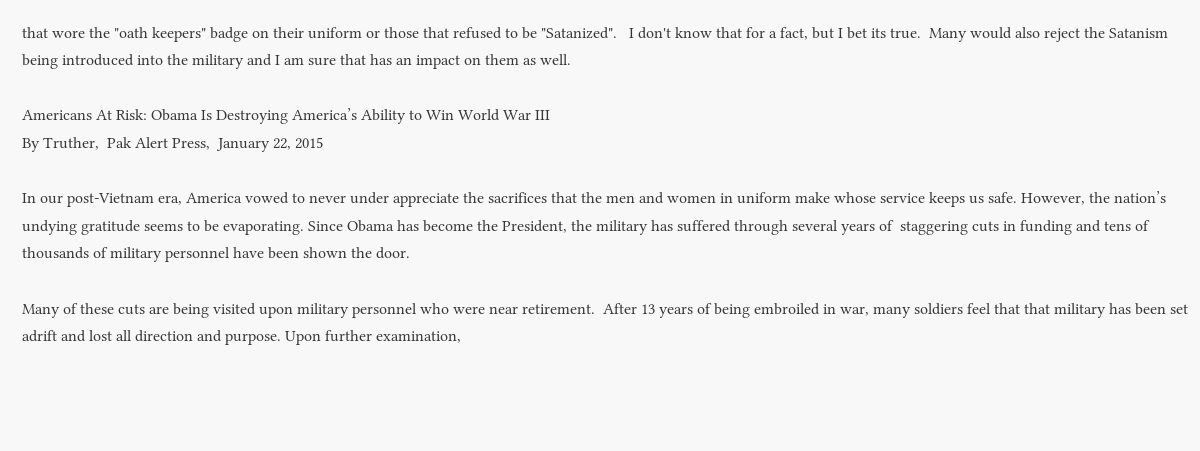that wore the "oath keepers" badge on their uniform or those that refused to be "Satanized".   I don't know that for a fact, but I bet its true.  Many would also reject the Satanism being introduced into the military and I am sure that has an impact on them as well.

Americans At Risk: Obama Is Destroying America’s Ability to Win World War III
By Truther,  Pak Alert Press,  January 22, 2015

In our post-Vietnam era, America vowed to never under appreciate the sacrifices that the men and women in uniform make whose service keeps us safe. However, the nation’s undying gratitude seems to be evaporating. Since Obama has become the President, the military has suffered through several years of  staggering cuts in funding and tens of thousands of military personnel have been shown the door.

Many of these cuts are being visited upon military personnel who were near retirement.  After 13 years of being embroiled in war, many soldiers feel that that military has been set adrift and lost all direction and purpose. Upon further examination,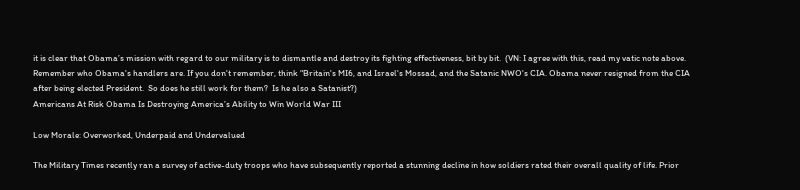it is clear that Obama’s mission with regard to our military is to dismantle and destroy its fighting effectiveness, bit by bit.  (VN: I agree with this, read my vatic note above. Remember who Obama's handlers are. If you don't remember, think "Britain's MI6, and Israel's Mossad, and the Satanic NWO's CIA. Obama never resigned from the CIA after being elected President.  So does he still work for them?  Is he also a Satanist?)
Americans At Risk Obama Is Destroying America’s Ability to Win World War III

Low Morale: Overworked, Underpaid and Undervalued

The Military Times recently ran a survey of active-duty troops who have subsequently reported a stunning decline in how soldiers rated their overall quality of life. Prior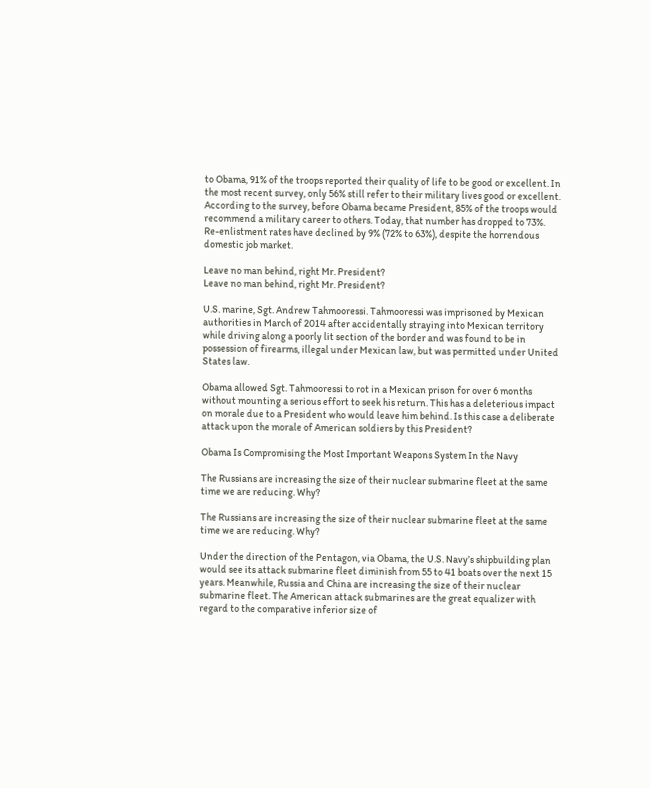to Obama, 91% of the troops reported their quality of life to be good or excellent. In the most recent survey, only 56% still refer to their military lives good or excellent.
According to the survey, before Obama became President, 85% of the troops would recommend a military career to others. Today, that number has dropped to 73%.  Re-enlistment rates have declined by 9% (72% to 63%), despite the horrendous domestic job market.

Leave no man behind, right Mr. President?
Leave no man behind, right Mr. President?

U.S. marine, Sgt. Andrew Tahmooressi. Tahmooressi was imprisoned by Mexican authorities in March of 2014 after accidentally straying into Mexican territory while driving along a poorly lit section of the border and was found to be in possession of firearms, illegal under Mexican law, but was permitted under United States law.

Obama allowed Sgt. Tahmooressi to rot in a Mexican prison for over 6 months without mounting a serious effort to seek his return. This has a deleterious impact on morale due to a President who would leave him behind. Is this case a deliberate attack upon the morale of American soldiers by this President?

Obama Is Compromising the Most Important Weapons System In the Navy

The Russians are increasing the size of their nuclear submarine fleet at the same time we are reducing. Why?

The Russians are increasing the size of their nuclear submarine fleet at the same time we are reducing. Why?

Under the direction of the Pentagon, via Obama, the U.S. Navy’s shipbuilding plan would see its attack submarine fleet diminish from 55 to 41 boats over the next 15 years. Meanwhile, Russia and China are increasing the size of their nuclear submarine fleet. The American attack submarines are the great equalizer with regard to the comparative inferior size of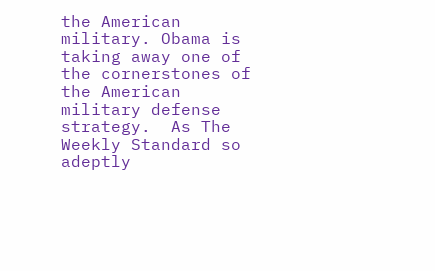the American military. Obama is taking away one of the cornerstones of the American military defense strategy.  As The Weekly Standard so adeptly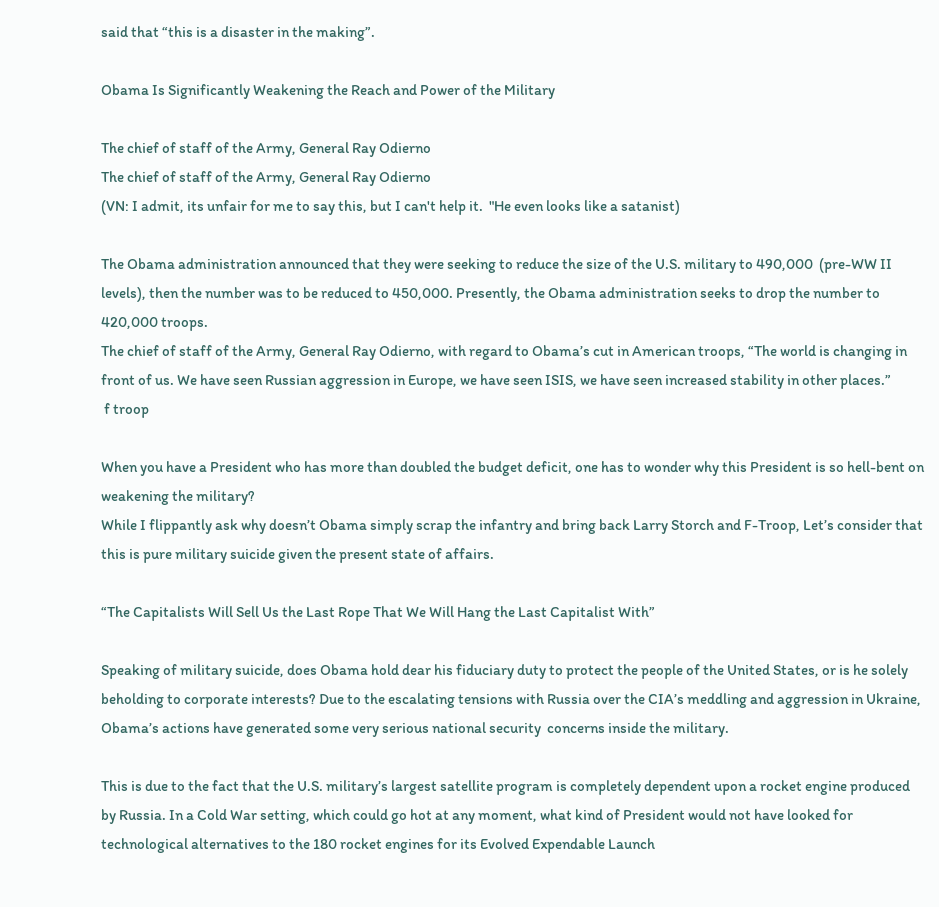said that “this is a disaster in the making”.

Obama Is Significantly Weakening the Reach and Power of the Military

The chief of staff of the Army, General Ray Odierno
The chief of staff of the Army, General Ray Odierno
(VN: I admit, its unfair for me to say this, but I can't help it.  "He even looks like a satanist)

The Obama administration announced that they were seeking to reduce the size of the U.S. military to 490,000  (pre-WW II levels), then the number was to be reduced to 450,000. Presently, the Obama administration seeks to drop the number to 420,000 troops.
The chief of staff of the Army, General Ray Odierno, with regard to Obama’s cut in American troops, “The world is changing in front of us. We have seen Russian aggression in Europe, we have seen ISIS, we have seen increased stability in other places.”
 f troop

When you have a President who has more than doubled the budget deficit, one has to wonder why this President is so hell-bent on weakening the military?
While I flippantly ask why doesn’t Obama simply scrap the infantry and bring back Larry Storch and F-Troop, Let’s consider that this is pure military suicide given the present state of affairs.

“The Capitalists Will Sell Us the Last Rope That We Will Hang the Last Capitalist With”

Speaking of military suicide, does Obama hold dear his fiduciary duty to protect the people of the United States, or is he solely beholding to corporate interests? Due to the escalating tensions with Russia over the CIA’s meddling and aggression in Ukraine, Obama’s actions have generated some very serious national security  concerns inside the military.

This is due to the fact that the U.S. military’s largest satellite program is completely dependent upon a rocket engine produced by Russia. In a Cold War setting, which could go hot at any moment, what kind of President would not have looked for technological alternatives to the 180 rocket engines for its Evolved Expendable Launch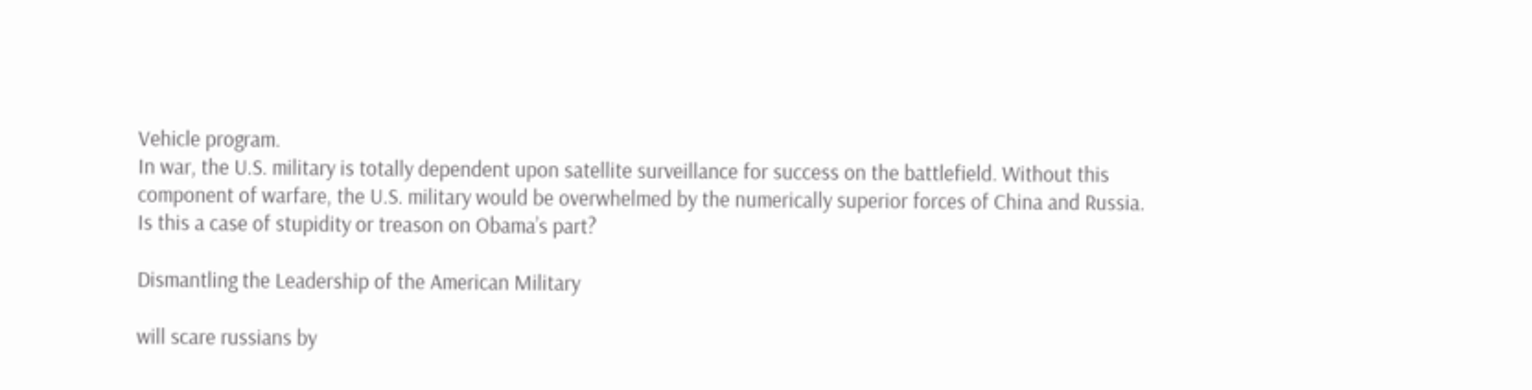Vehicle program.
In war, the U.S. military is totally dependent upon satellite surveillance for success on the battlefield. Without this component of warfare, the U.S. military would be overwhelmed by the numerically superior forces of China and Russia. Is this a case of stupidity or treason on Obama’s part?

Dismantling the Leadership of the American Military

will scare russians by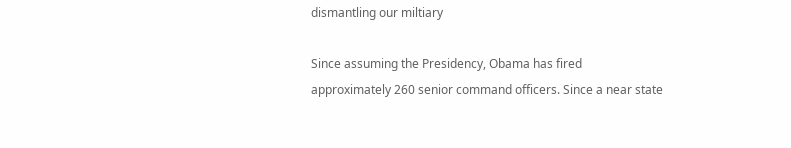dismantling our miltiary

Since assuming the Presidency, Obama has fired approximately 260 senior command officers. Since a near state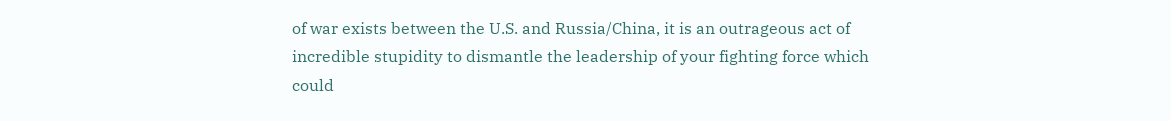of war exists between the U.S. and Russia/China, it is an outrageous act of incredible stupidity to dismantle the leadership of your fighting force which could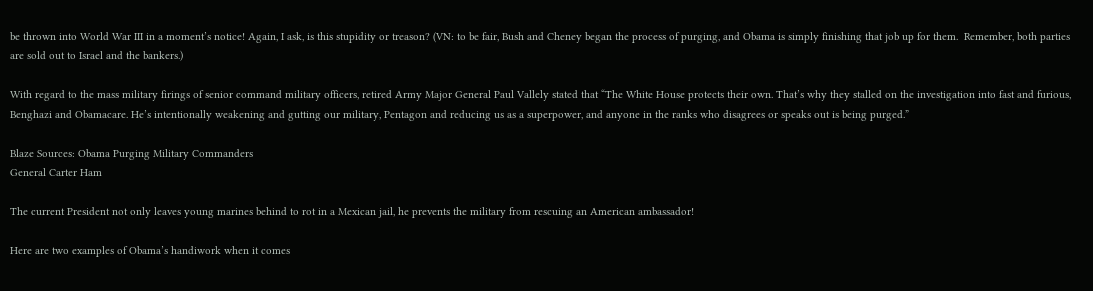be thrown into World War III in a moment’s notice! Again, I ask, is this stupidity or treason? (VN: to be fair, Bush and Cheney began the process of purging, and Obama is simply finishing that job up for them.  Remember, both parties are sold out to Israel and the bankers.)

With regard to the mass military firings of senior command military officers, retired Army Major General Paul Vallely stated that “The White House protects their own. That’s why they stalled on the investigation into fast and furious, Benghazi and Obamacare. He’s intentionally weakening and gutting our military, Pentagon and reducing us as a superpower, and anyone in the ranks who disagrees or speaks out is being purged.”

Blaze Sources: Obama Purging Military Commanders
General Carter Ham

The current President not only leaves young marines behind to rot in a Mexican jail, he prevents the military from rescuing an American ambassador!

Here are two examples of Obama’s handiwork when it comes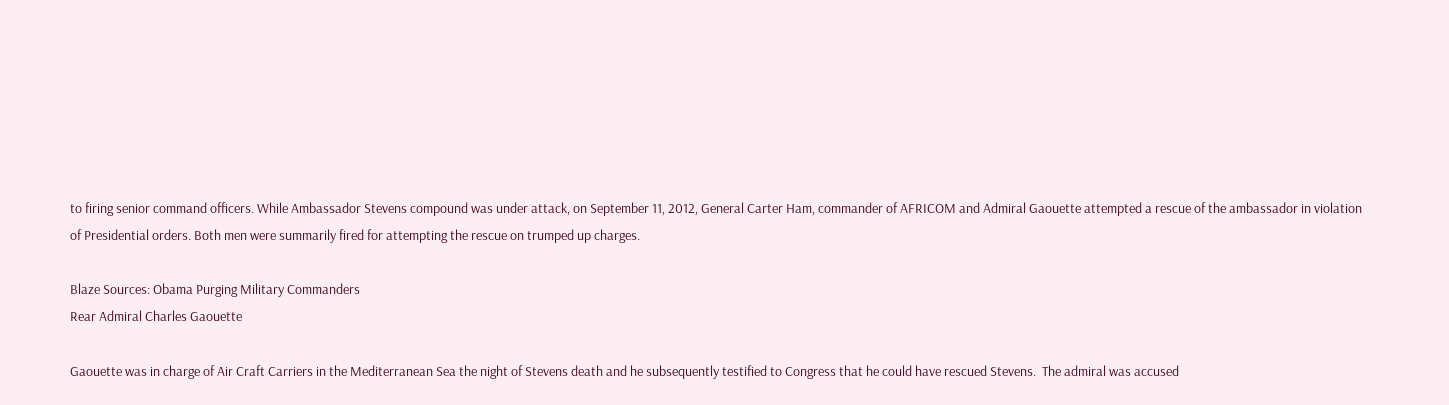to firing senior command officers. While Ambassador Stevens compound was under attack, on September 11, 2012, General Carter Ham, commander of AFRICOM and Admiral Gaouette attempted a rescue of the ambassador in violation of Presidential orders. Both men were summarily fired for attempting the rescue on trumped up charges.

Blaze Sources: Obama Purging Military Commanders
Rear Admiral Charles Gaouette

Gaouette was in charge of Air Craft Carriers in the Mediterranean Sea the night of Stevens death and he subsequently testified to Congress that he could have rescued Stevens.  The admiral was accused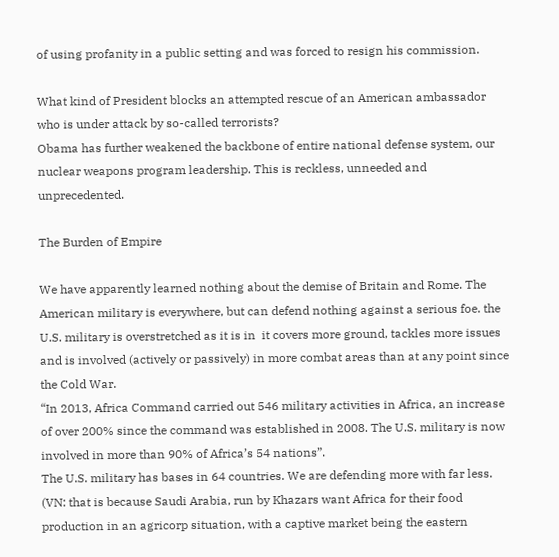of using profanity in a public setting and was forced to resign his commission.

What kind of President blocks an attempted rescue of an American ambassador who is under attack by so-called terrorists?
Obama has further weakened the backbone of entire national defense system, our nuclear weapons program leadership. This is reckless, unneeded and unprecedented.

The Burden of Empire

We have apparently learned nothing about the demise of Britain and Rome. The American military is everywhere, but can defend nothing against a serious foe. the U.S. military is overstretched as it is in  it covers more ground, tackles more issues and is involved (actively or passively) in more combat areas than at any point since the Cold War.
“In 2013, Africa Command carried out 546 military activities in Africa, an increase of over 200% since the command was established in 2008. The U.S. military is now involved in more than 90% of Africa’s 54 nations”.
The U.S. military has bases in 64 countries. We are defending more with far less.
(VN: that is because Saudi Arabia, run by Khazars want Africa for their food production in an agricorp situation, with a captive market being the eastern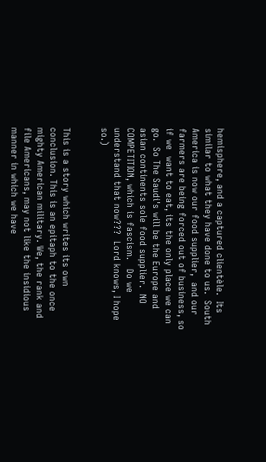hemisphere, and a captured clientèle.  Its similar to what they have done to us.  South America is now our food supplier,  and our farmers are being forced out of business, so if we  want to eat, its the only place we can go.  So The Saudi's will be the Europe and asian continents sole food supplier.  NO COMPETITION, which is fascism.   Do we understand that now???  Lord knows, I hope so.)


This is a story which writes its own conclusion. This is an epitaph to the once mighty American military. We, the rank and file Americans, may not like the insidious manner in which we have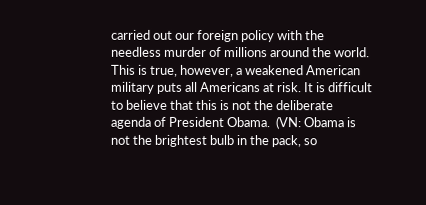carried out our foreign policy with the needless murder of millions around the world. This is true, however, a weakened American military puts all Americans at risk. It is difficult to believe that this is not the deliberate agenda of President Obama.  (VN: Obama is not the brightest bulb in the pack, so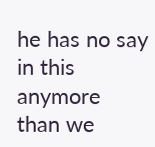he has no say in this anymore than we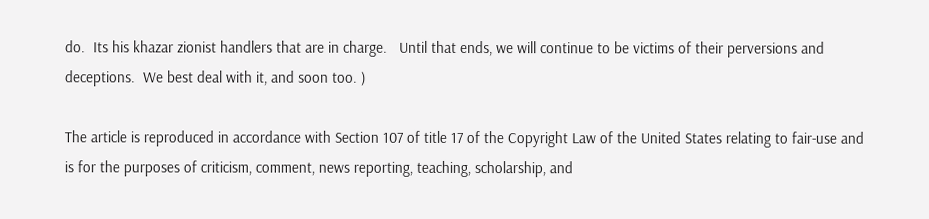do.  Its his khazar zionist handlers that are in charge.   Until that ends, we will continue to be victims of their perversions and deceptions.  We best deal with it, and soon too. )

The article is reproduced in accordance with Section 107 of title 17 of the Copyright Law of the United States relating to fair-use and is for the purposes of criticism, comment, news reporting, teaching, scholarship, and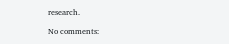research.

No comments: